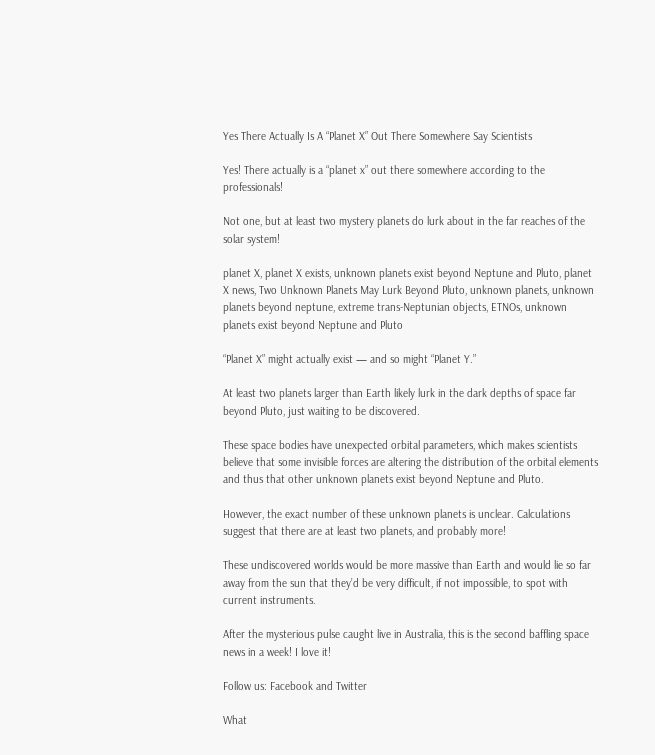Yes There Actually Is A “Planet X” Out There Somewhere Say Scientists

Yes! There actually is a “planet x” out there somewhere according to the professionals!

Not one, but at least two mystery planets do lurk about in the far reaches of the solar system!

planet X, planet X exists, unknown planets exist beyond Neptune and Pluto, planet X news, Two Unknown Planets May Lurk Beyond Pluto, unknown planets, unknown planets beyond neptune, extreme trans-Neptunian objects, ETNOs, unknown planets exist beyond Neptune and Pluto

“Planet X” might actually exist — and so might “Planet Y.”

At least two planets larger than Earth likely lurk in the dark depths of space far beyond Pluto, just waiting to be discovered.

These space bodies have unexpected orbital parameters, which makes scientists believe that some invisible forces are altering the distribution of the orbital elements and thus that other unknown planets exist beyond Neptune and Pluto.

However, the exact number of these unknown planets is unclear. Calculations suggest that there are at least two planets, and probably more!

These undiscovered worlds would be more massive than Earth and would lie so far away from the sun that they’d be very difficult, if not impossible, to spot with current instruments.

After the mysterious pulse caught live in Australia, this is the second baffling space news in a week! I love it!

Follow us: Facebook and Twitter

What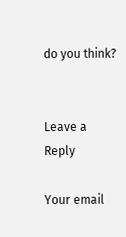do you think?


Leave a Reply

Your email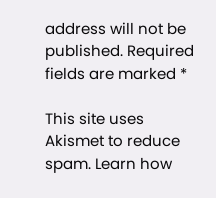address will not be published. Required fields are marked *

This site uses Akismet to reduce spam. Learn how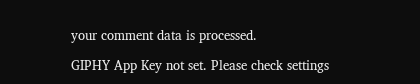your comment data is processed.

GIPHY App Key not set. Please check settings